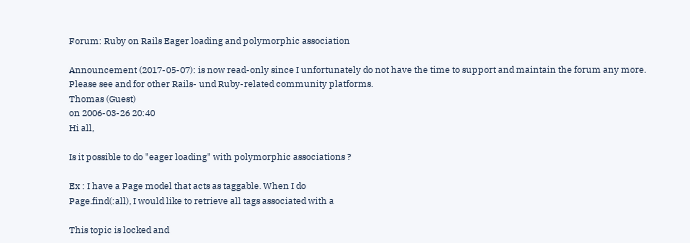Forum: Ruby on Rails Eager loading and polymorphic association

Announcement (2017-05-07): is now read-only since I unfortunately do not have the time to support and maintain the forum any more. Please see and for other Rails- und Ruby-related community platforms.
Thomas (Guest)
on 2006-03-26 20:40
Hi all,

Is it possible to do "eager loading" with polymorphic associations ?

Ex : I have a Page model that acts as taggable. When I do
Page.find(:all), I would like to retrieve all tags associated with a

This topic is locked and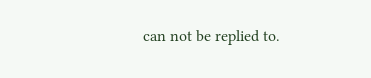can not be replied to.